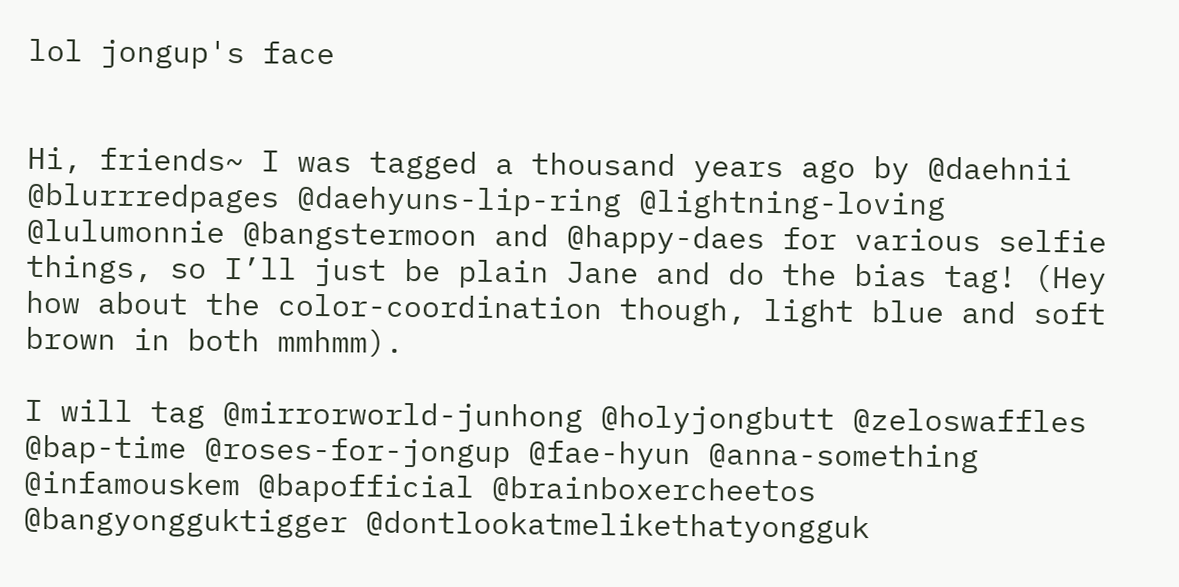lol jongup's face


Hi, friends~ I was tagged a thousand years ago by @daehnii @blurrredpages @daehyuns-lip-ring @lightning-loving @lulumonnie @bangstermoon and @happy-daes for various selfie things, so I’ll just be plain Jane and do the bias tag! (Hey how about the color-coordination though, light blue and soft brown in both mmhmm).

I will tag @mirrorworld-junhong @holyjongbutt @zeloswaffles @bap-time @roses-for-jongup @fae-hyun @anna-something @infamouskem @bapofficial @brainboxercheetos @bangyongguktigger @dontlookatmelikethatyongguk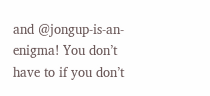and @jongup-is-an-enigma! You don’t have to if you don’t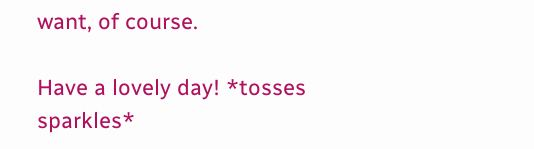want, of course.

Have a lovely day! *tosses sparkles*